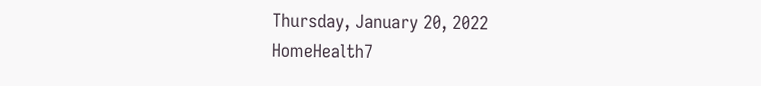Thursday, January 20, 2022
HomeHealth7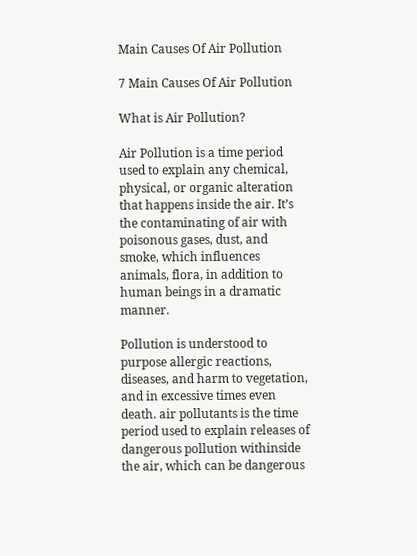Main Causes Of Air Pollution

7 Main Causes Of Air Pollution

What is Air Pollution?

Air Pollution is a time period used to explain any chemical, physical, or organic alteration that happens inside the air. It’s the contaminating of air with poisonous gases, dust, and smoke, which influences animals, flora, in addition to human beings in a dramatic manner.

Pollution is understood to purpose allergic reactions, diseases, and harm to vegetation, and in excessive times even death. air pollutants is the time period used to explain releases of dangerous pollution withinside the air, which can be dangerous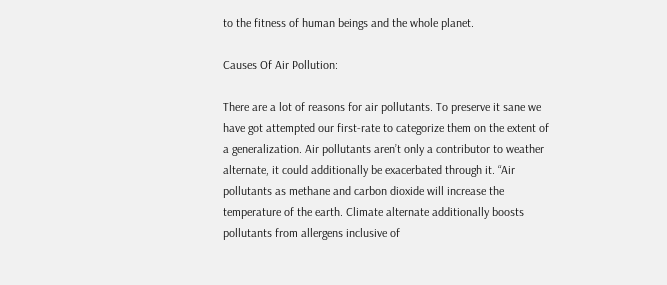to the fitness of human beings and the whole planet.

Causes Of Air Pollution:

There are a lot of reasons for air pollutants. To preserve it sane we have got attempted our first-rate to categorize them on the extent of a generalization. Air pollutants aren’t only a contributor to weather alternate, it could additionally be exacerbated through it. “Air pollutants as methane and carbon dioxide will increase the temperature of the earth. Climate alternate additionally boosts pollutants from allergens inclusive of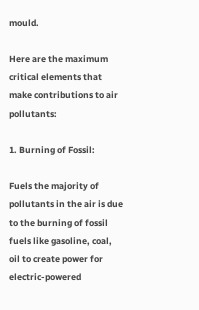mould.

Here are the maximum critical elements that make contributions to air pollutants:

1. Burning of Fossil:

Fuels the majority of pollutants in the air is due to the burning of fossil fuels like gasoline, coal, oil to create power for electric-powered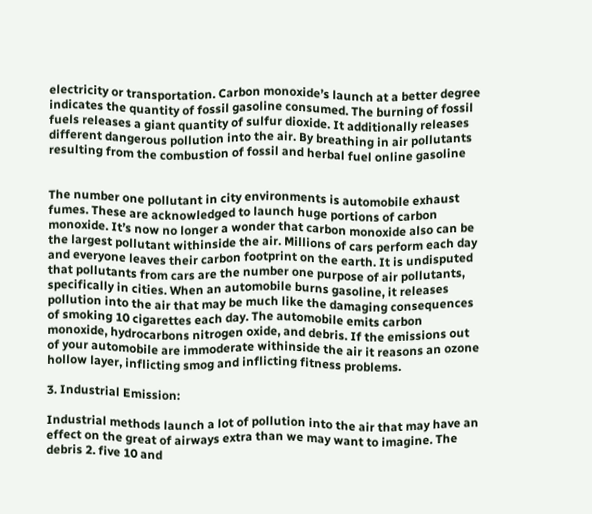electricity or transportation. Carbon monoxide’s launch at a better degree indicates the quantity of fossil gasoline consumed. The burning of fossil fuels releases a giant quantity of sulfur dioxide. It additionally releases different dangerous pollution into the air. By breathing in air pollutants resulting from the combustion of fossil and herbal fuel online gasoline


The number one pollutant in city environments is automobile exhaust fumes. These are acknowledged to launch huge portions of carbon monoxide. It’s now no longer a wonder that carbon monoxide also can be the largest pollutant withinside the air. Millions of cars perform each day and everyone leaves their carbon footprint on the earth. It is undisputed that pollutants from cars are the number one purpose of air pollutants, specifically in cities. When an automobile burns gasoline, it releases pollution into the air that may be much like the damaging consequences of smoking 10 cigarettes each day. The automobile emits carbon monoxide, hydrocarbons nitrogen oxide, and debris. If the emissions out of your automobile are immoderate withinside the air it reasons an ozone hollow layer, inflicting smog and inflicting fitness problems.

3. Industrial Emission:

Industrial methods launch a lot of pollution into the air that may have an effect on the great of airways extra than we may want to imagine. The debris 2. five 10 and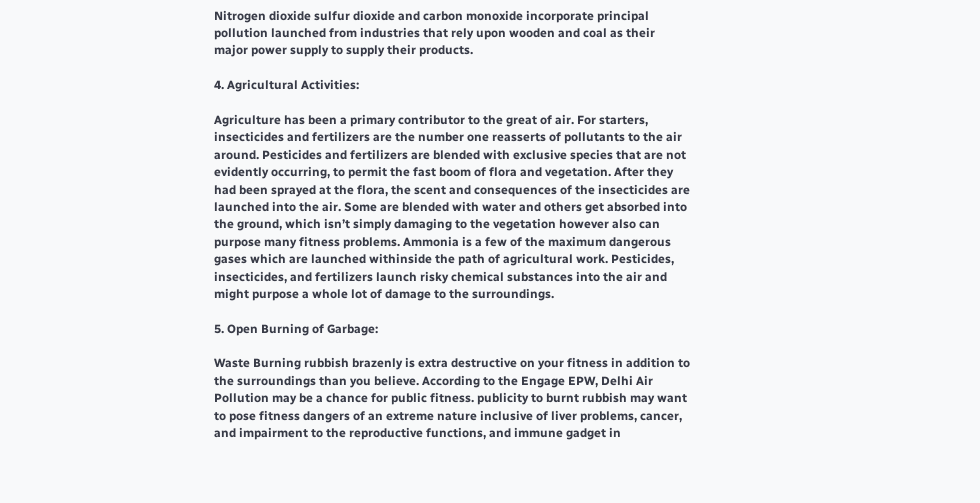Nitrogen dioxide sulfur dioxide and carbon monoxide incorporate principal pollution launched from industries that rely upon wooden and coal as their major power supply to supply their products.

4. Agricultural Activities:

Agriculture has been a primary contributor to the great of air. For starters, insecticides and fertilizers are the number one reasserts of pollutants to the air around. Pesticides and fertilizers are blended with exclusive species that are not evidently occurring, to permit the fast boom of flora and vegetation. After they had been sprayed at the flora, the scent and consequences of the insecticides are launched into the air. Some are blended with water and others get absorbed into the ground, which isn’t simply damaging to the vegetation however also can purpose many fitness problems. Ammonia is a few of the maximum dangerous gases which are launched withinside the path of agricultural work. Pesticides, insecticides, and fertilizers launch risky chemical substances into the air and might purpose a whole lot of damage to the surroundings.

5. Open Burning of Garbage:

Waste Burning rubbish brazenly is extra destructive on your fitness in addition to the surroundings than you believe. According to the Engage EPW, Delhi Air Pollution may be a chance for public fitness. publicity to burnt rubbish may want to pose fitness dangers of an extreme nature inclusive of liver problems, cancer, and impairment to the reproductive functions, and immune gadget in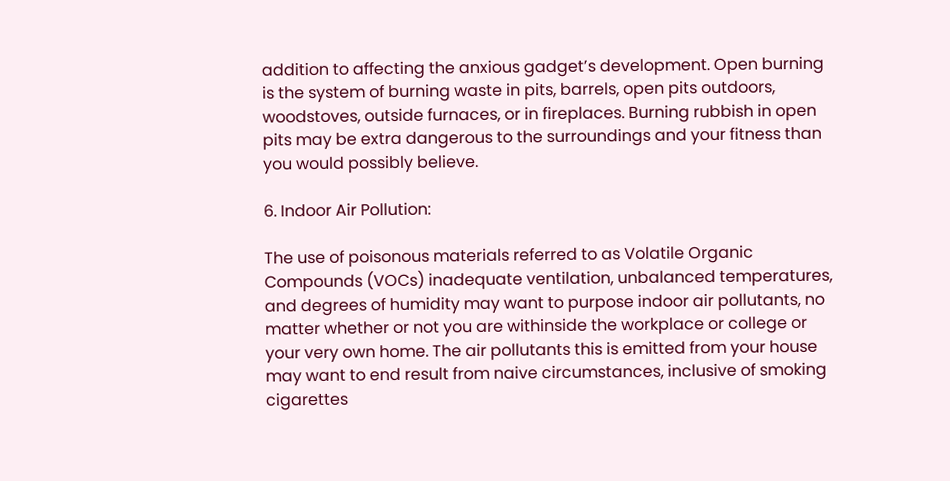addition to affecting the anxious gadget’s development. Open burning is the system of burning waste in pits, barrels, open pits outdoors, woodstoves, outside furnaces, or in fireplaces. Burning rubbish in open pits may be extra dangerous to the surroundings and your fitness than you would possibly believe.

6. Indoor Air Pollution:

The use of poisonous materials referred to as Volatile Organic Compounds (VOCs) inadequate ventilation, unbalanced temperatures, and degrees of humidity may want to purpose indoor air pollutants, no matter whether or not you are withinside the workplace or college or your very own home. The air pollutants this is emitted from your house may want to end result from naive circumstances, inclusive of smoking cigarettes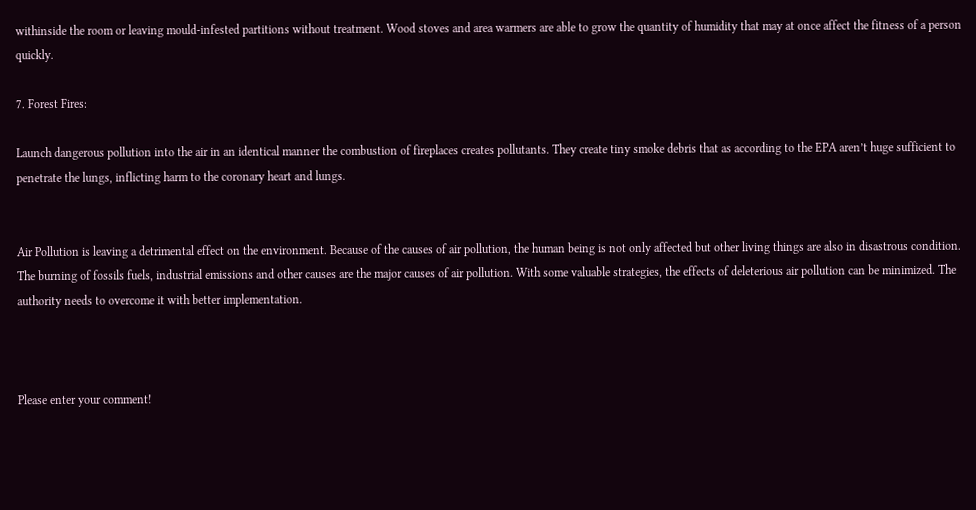withinside the room or leaving mould-infested partitions without treatment. Wood stoves and area warmers are able to grow the quantity of humidity that may at once affect the fitness of a person quickly.

7. Forest Fires:

Launch dangerous pollution into the air in an identical manner the combustion of fireplaces creates pollutants. They create tiny smoke debris that as according to the EPA aren’t huge sufficient to penetrate the lungs, inflicting harm to the coronary heart and lungs.


Air Pollution is leaving a detrimental effect on the environment. Because of the causes of air pollution, the human being is not only affected but other living things are also in disastrous condition. The burning of fossils fuels, industrial emissions and other causes are the major causes of air pollution. With some valuable strategies, the effects of deleterious air pollution can be minimized. The authority needs to overcome it with better implementation.



Please enter your comment!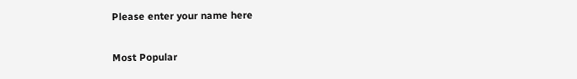Please enter your name here

Most Popular